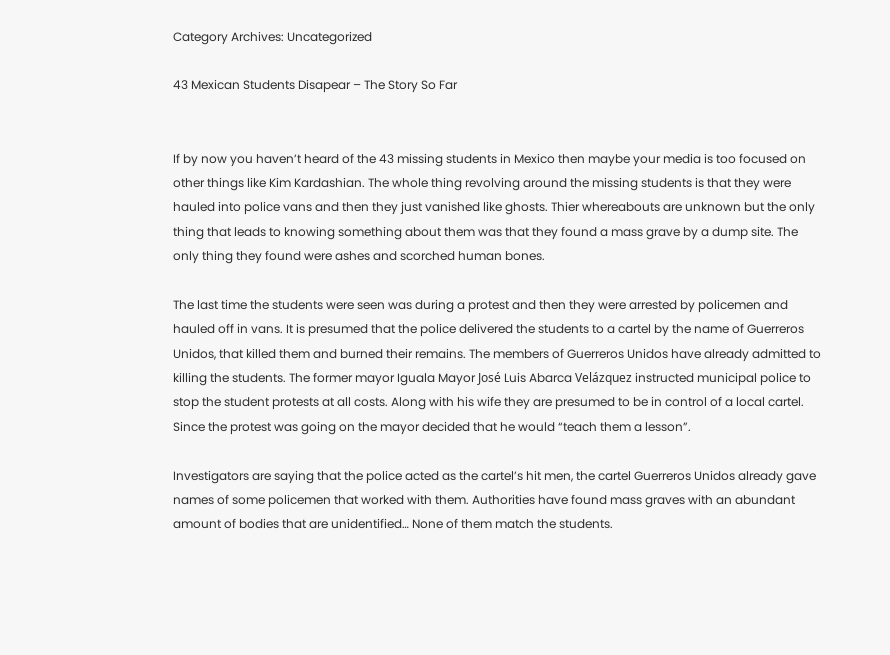Category Archives: Uncategorized

43 Mexican Students Disapear – The Story So Far


If by now you haven’t heard of the 43 missing students in Mexico then maybe your media is too focused on other things like Kim Kardashian. The whole thing revolving around the missing students is that they were hauled into police vans and then they just vanished like ghosts. Thier whereabouts are unknown but the only thing that leads to knowing something about them was that they found a mass grave by a dump site. The only thing they found were ashes and scorched human bones.

The last time the students were seen was during a protest and then they were arrested by policemen and hauled off in vans. It is presumed that the police delivered the students to a cartel by the name of Guerreros Unidos, that killed them and burned their remains. The members of Guerreros Unidos have already admitted to killing the students. The former mayor Iguala Mayor José Luis Abarca Velázquez instructed municipal police to stop the student protests at all costs. Along with his wife they are presumed to be in control of a local cartel. Since the protest was going on the mayor decided that he would “teach them a lesson”.

Investigators are saying that the police acted as the cartel’s hit men, the cartel Guerreros Unidos already gave names of some policemen that worked with them. Authorities have found mass graves with an abundant amount of bodies that are unidentified… None of them match the students.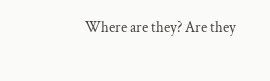Where are they? Are they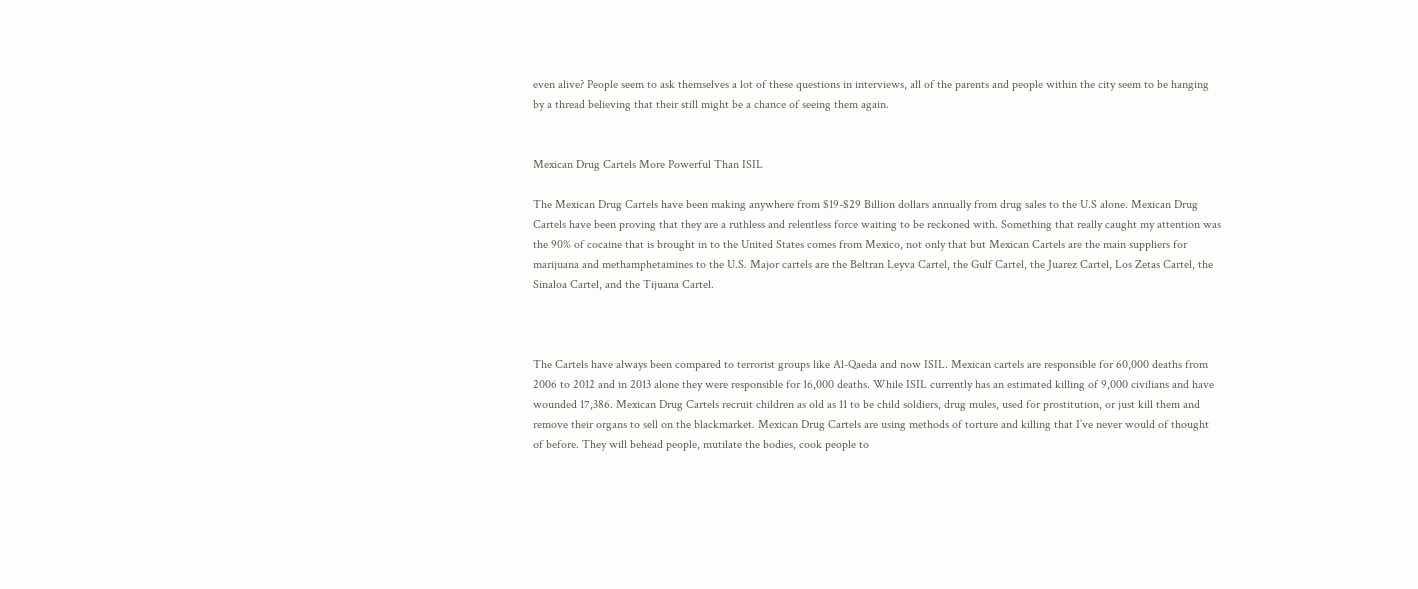even alive? People seem to ask themselves a lot of these questions in interviews, all of the parents and people within the city seem to be hanging by a thread believing that their still might be a chance of seeing them again.


Mexican Drug Cartels More Powerful Than ISIL

The Mexican Drug Cartels have been making anywhere from $19-$29 Billion dollars annually from drug sales to the U.S alone. Mexican Drug Cartels have been proving that they are a ruthless and relentless force waiting to be reckoned with. Something that really caught my attention was the 90% of cocaine that is brought in to the United States comes from Mexico, not only that but Mexican Cartels are the main suppliers for marijuana and methamphetamines to the U.S. Major cartels are the Beltran Leyva Cartel, the Gulf Cartel, the Juarez Cartel, Los Zetas Cartel, the Sinaloa Cartel, and the Tijuana Cartel.



The Cartels have always been compared to terrorist groups like Al-Qaeda and now ISIL. Mexican cartels are responsible for 60,000 deaths from 2006 to 2012 and in 2013 alone they were responsible for 16,000 deaths. While ISIL currently has an estimated killing of 9,000 civilians and have wounded 17,386. Mexican Drug Cartels recruit children as old as 11 to be child soldiers, drug mules, used for prostitution, or just kill them and remove their organs to sell on the blackmarket. Mexican Drug Cartels are using methods of torture and killing that I’ve never would of thought of before. They will behead people, mutilate the bodies, cook people to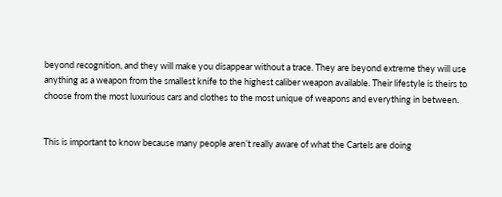beyond recognition, and they will make you disappear without a trace. They are beyond extreme they will use anything as a weapon from the smallest knife to the highest caliber weapon available. Their lifestyle is theirs to choose from the most luxurious cars and clothes to the most unique of weapons and everything in between.


This is important to know because many people aren’t really aware of what the Cartels are doing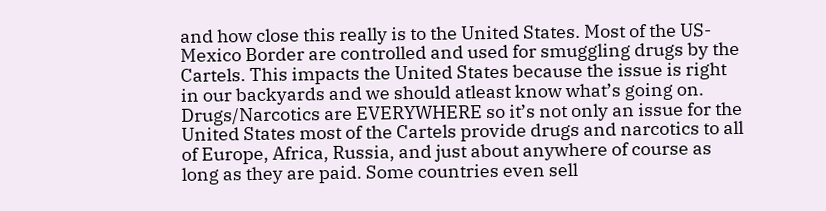and how close this really is to the United States. Most of the US-Mexico Border are controlled and used for smuggling drugs by the Cartels. This impacts the United States because the issue is right in our backyards and we should atleast know what’s going on. Drugs/Narcotics are EVERYWHERE so it’s not only an issue for the United States most of the Cartels provide drugs and narcotics to all of Europe, Africa, Russia, and just about anywhere of course as long as they are paid. Some countries even sell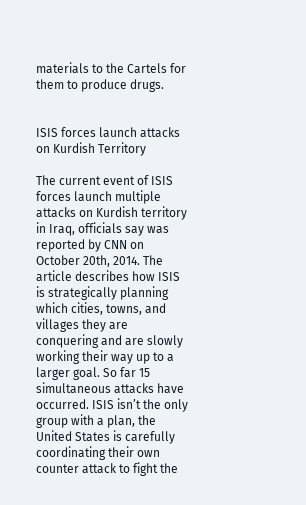materials to the Cartels for them to produce drugs.


ISIS forces launch attacks on Kurdish Territory

The current event of ISIS forces launch multiple attacks on Kurdish territory in Iraq, officials say was reported by CNN on October 20th, 2014. The article describes how ISIS is strategically planning which cities, towns, and villages they are conquering and are slowly working their way up to a larger goal. So far 15 simultaneous attacks have occurred. ISIS isn’t the only group with a plan, the United States is carefully coordinating their own counter attack to fight the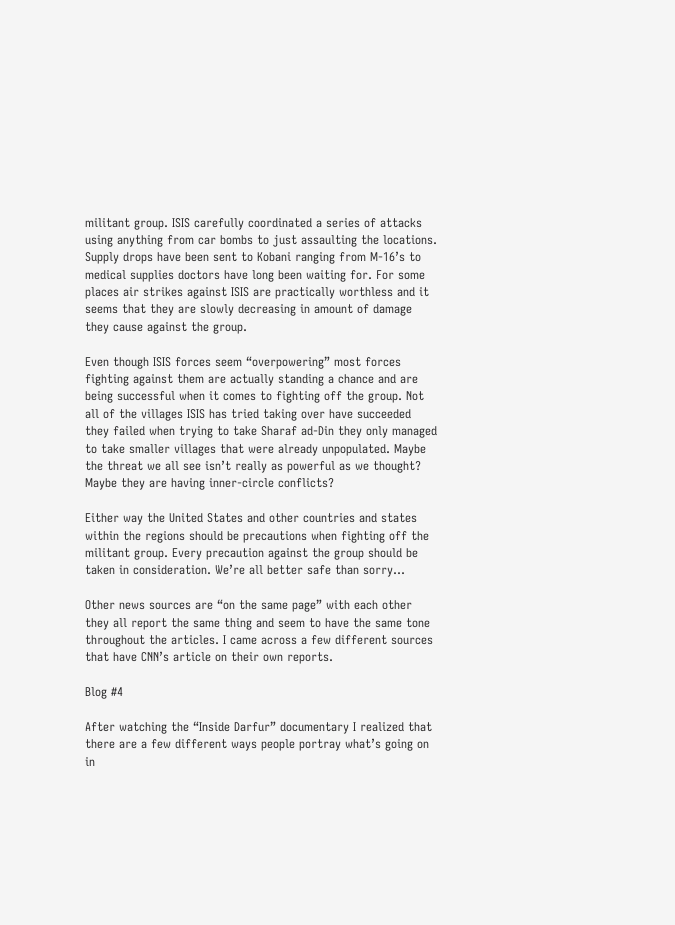militant group. ISIS carefully coordinated a series of attacks using anything from car bombs to just assaulting the locations. Supply drops have been sent to Kobani ranging from M-16’s to medical supplies doctors have long been waiting for. For some places air strikes against ISIS are practically worthless and it seems that they are slowly decreasing in amount of damage they cause against the group.

Even though ISIS forces seem “overpowering” most forces fighting against them are actually standing a chance and are being successful when it comes to fighting off the group. Not all of the villages ISIS has tried taking over have succeeded they failed when trying to take Sharaf ad-Din they only managed to take smaller villages that were already unpopulated. Maybe the threat we all see isn’t really as powerful as we thought? Maybe they are having inner-circle conflicts?

Either way the United States and other countries and states within the regions should be precautions when fighting off the militant group. Every precaution against the group should be taken in consideration. We’re all better safe than sorry…

Other news sources are “on the same page” with each other they all report the same thing and seem to have the same tone throughout the articles. I came across a few different sources that have CNN’s article on their own reports.

Blog #4

After watching the “Inside Darfur” documentary I realized that there are a few different ways people portray what’s going on in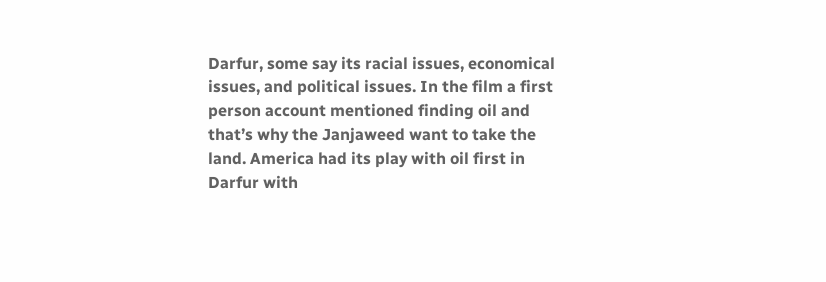Darfur, some say its racial issues, economical issues, and political issues. In the film a first person account mentioned finding oil and that’s why the Janjaweed want to take the land. America had its play with oil first in Darfur with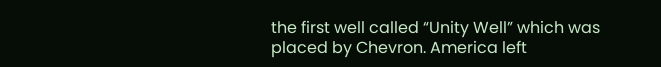the first well called “Unity Well” which was placed by Chevron. America left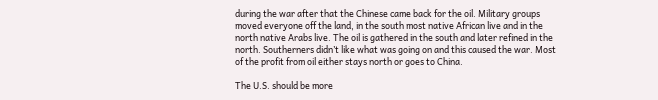during the war after that the Chinese came back for the oil. Military groups moved everyone off the land, in the south most native African live and in the north native Arabs live. The oil is gathered in the south and later refined in the north. Southerners didn’t like what was going on and this caused the war. Most of the profit from oil either stays north or goes to China.

The U.S. should be more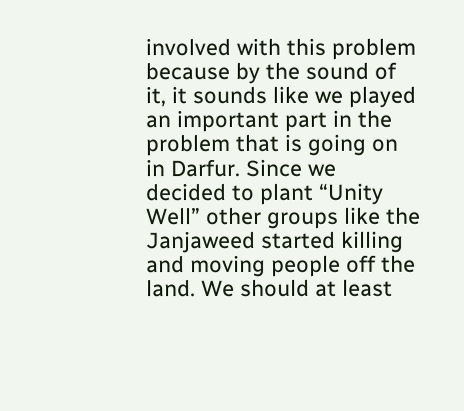involved with this problem because by the sound of it, it sounds like we played an important part in the problem that is going on in Darfur. Since we decided to plant “Unity Well” other groups like the Janjaweed started killing and moving people off the land. We should at least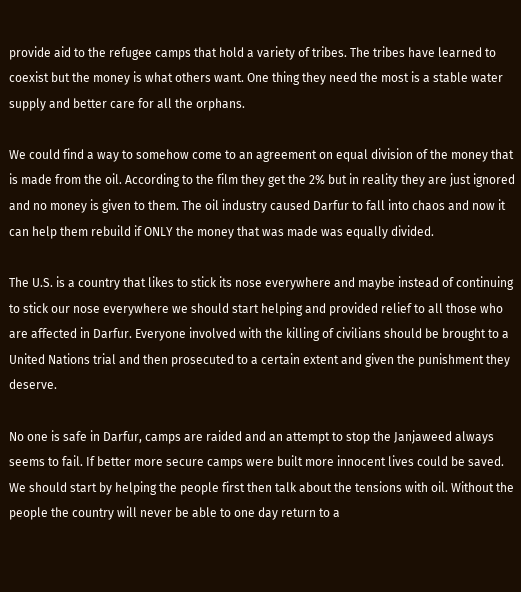provide aid to the refugee camps that hold a variety of tribes. The tribes have learned to coexist but the money is what others want. One thing they need the most is a stable water supply and better care for all the orphans.

We could find a way to somehow come to an agreement on equal division of the money that is made from the oil. According to the film they get the 2% but in reality they are just ignored and no money is given to them. The oil industry caused Darfur to fall into chaos and now it can help them rebuild if ONLY the money that was made was equally divided.

The U.S. is a country that likes to stick its nose everywhere and maybe instead of continuing to stick our nose everywhere we should start helping and provided relief to all those who are affected in Darfur. Everyone involved with the killing of civilians should be brought to a United Nations trial and then prosecuted to a certain extent and given the punishment they deserve.

No one is safe in Darfur, camps are raided and an attempt to stop the Janjaweed always seems to fail. If better more secure camps were built more innocent lives could be saved. We should start by helping the people first then talk about the tensions with oil. Without the people the country will never be able to one day return to a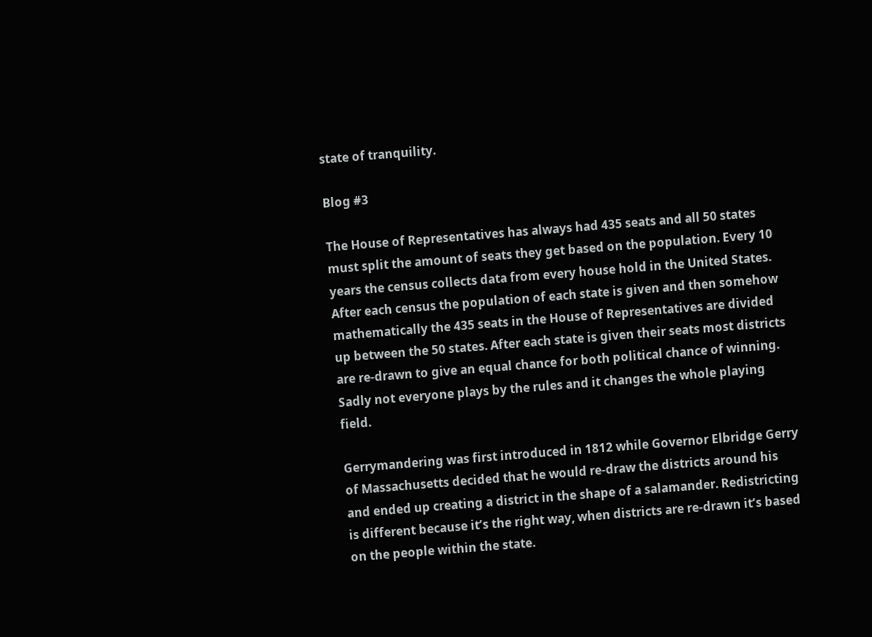state of tranquility.

Blog #3

The House of Representatives has always had 435 seats and all 50 states must split the amount of seats they get based on the population. Every 10 years the census collects data from every house hold in the United States. After each census the population of each state is given and then somehow mathematically the 435 seats in the House of Representatives are divided up between the 50 states. After each state is given their seats most districts are re-drawn to give an equal chance for both political chance of winning. Sadly not everyone plays by the rules and it changes the whole playing field.

Gerrymandering was first introduced in 1812 while Governor Elbridge Gerry of Massachusetts decided that he would re-draw the districts around his and ended up creating a district in the shape of a salamander. Redistricting is different because it’s the right way, when districts are re-drawn it’s based on the people within the state.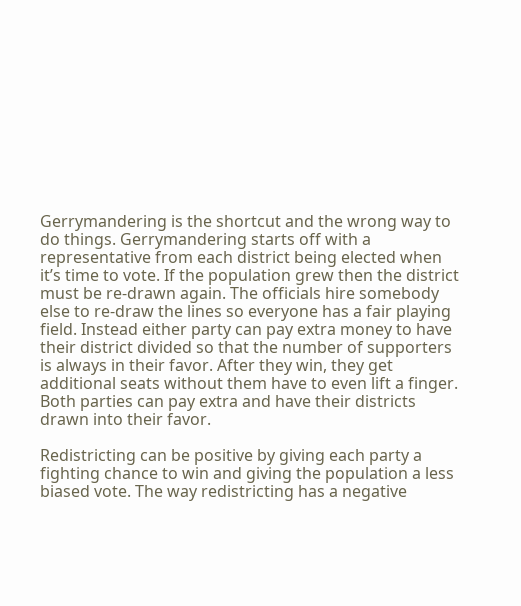Gerrymandering is the shortcut and the wrong way to do things. Gerrymandering starts off with a representative from each district being elected when it’s time to vote. If the population grew then the district must be re-drawn again. The officials hire somebody else to re-draw the lines so everyone has a fair playing field. Instead either party can pay extra money to have their district divided so that the number of supporters is always in their favor. After they win, they get additional seats without them have to even lift a finger. Both parties can pay extra and have their districts drawn into their favor.

Redistricting can be positive by giving each party a fighting chance to win and giving the population a less biased vote. The way redistricting has a negative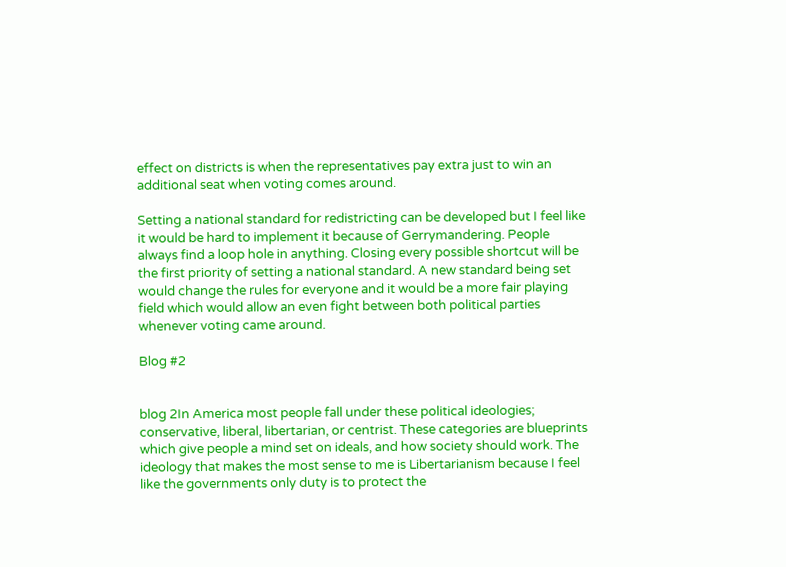effect on districts is when the representatives pay extra just to win an additional seat when voting comes around.

Setting a national standard for redistricting can be developed but I feel like it would be hard to implement it because of Gerrymandering. People always find a loop hole in anything. Closing every possible shortcut will be the first priority of setting a national standard. A new standard being set would change the rules for everyone and it would be a more fair playing field which would allow an even fight between both political parties whenever voting came around.

Blog #2


blog 2In America most people fall under these political ideologies; conservative, liberal, libertarian, or centrist. These categories are blueprints which give people a mind set on ideals, and how society should work. The ideology that makes the most sense to me is Libertarianism because I feel like the governments only duty is to protect the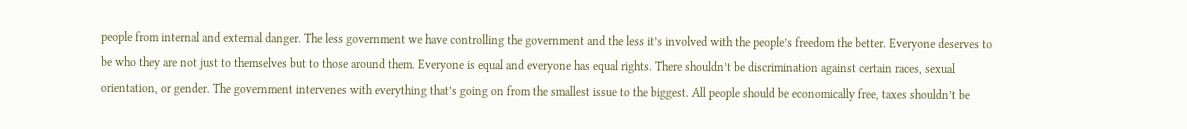people from internal and external danger. The less government we have controlling the government and the less it’s involved with the people’s freedom the better. Everyone deserves to be who they are not just to themselves but to those around them. Everyone is equal and everyone has equal rights. There shouldn’t be discrimination against certain races, sexual orientation, or gender. The government intervenes with everything that’s going on from the smallest issue to the biggest. All people should be economically free, taxes shouldn’t be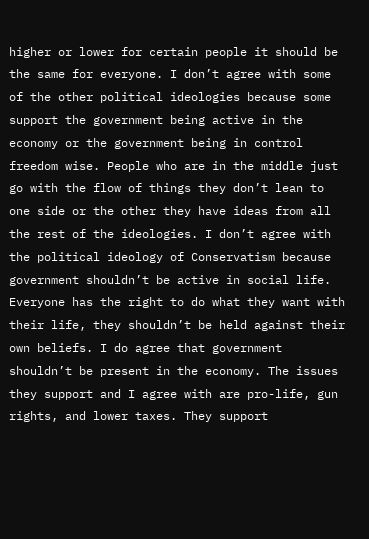higher or lower for certain people it should be the same for everyone. I don’t agree with some of the other political ideologies because some support the government being active in the economy or the government being in control freedom wise. People who are in the middle just go with the flow of things they don’t lean to one side or the other they have ideas from all the rest of the ideologies. I don’t agree with the political ideology of Conservatism because government shouldn’t be active in social life. Everyone has the right to do what they want with their life, they shouldn’t be held against their own beliefs. I do agree that government shouldn’t be present in the economy. The issues they support and I agree with are pro-life, gun rights, and lower taxes. They support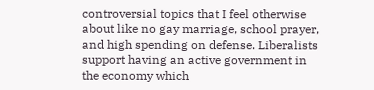controversial topics that I feel otherwise about like no gay marriage, school prayer, and high spending on defense. Liberalists support having an active government in the economy which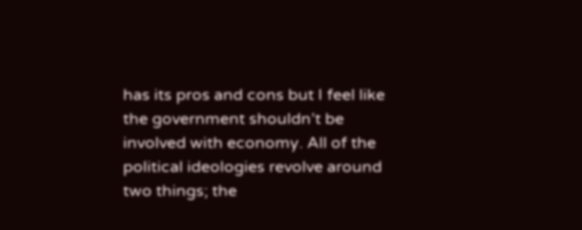has its pros and cons but I feel like the government shouldn’t be involved with economy. All of the political ideologies revolve around two things; the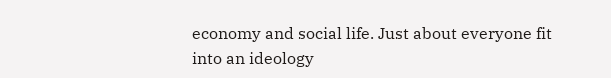economy and social life. Just about everyone fit into an ideology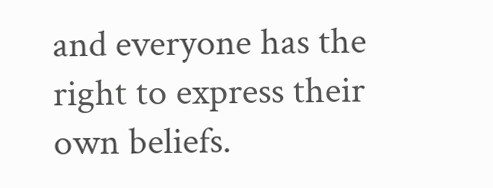and everyone has the right to express their own beliefs.